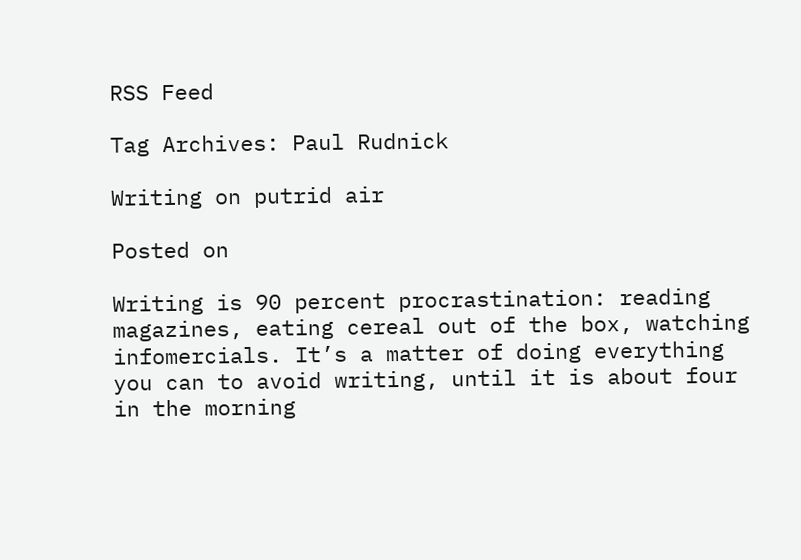RSS Feed

Tag Archives: Paul Rudnick

Writing on putrid air

Posted on

Writing is 90 percent procrastination: reading magazines, eating cereal out of the box, watching infomercials. It’s a matter of doing everything you can to avoid writing, until it is about four in the morning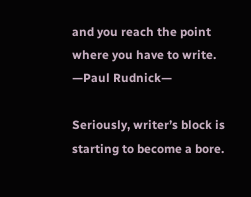and you reach the point where you have to write. —Paul Rudnick—

Seriously, writer’s block is starting to become a bore.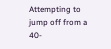Attempting to jump off from a 40-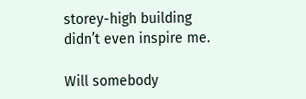storey-high building didn’t even inspire me.

Will somebody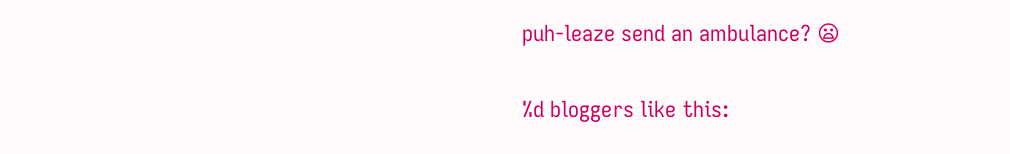puh-leaze send an ambulance? 😦

%d bloggers like this: